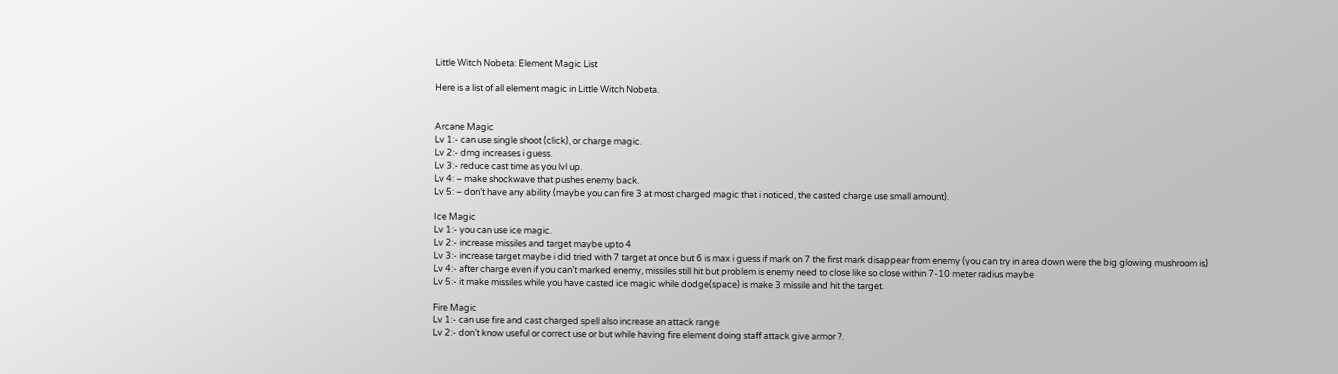Little Witch Nobeta: Element Magic List

Here is a list of all element magic in Little Witch Nobeta.


Arcane Magic
Lv 1:- can use single shoot (click), or charge magic.
Lv 2:- dmg increases i guess.
Lv 3:- reduce cast time as you lvl up.
Lv 4: – make shockwave that pushes enemy back.
Lv 5: – don’t have any ability (maybe you can fire 3 at most charged magic that i noticed, the casted charge use small amount).

Ice Magic
Lv 1:- you can use ice magic.
Lv 2:- increase missiles and target maybe upto 4
Lv 3:- increase target maybe i did tried with 7 target at once but 6 is max i guess if mark on 7 the first mark disappear from enemy (you can try in area down were the big glowing mushroom is)
Lv 4:- after charge even if you can’t marked enemy, missiles still hit but problem is enemy need to close like so close within 7-10 meter radius maybe
Lv 5:- it make missiles while you have casted ice magic while dodge(space) is make 3 missile and hit the target.

Fire Magic
Lv 1:- can use fire and cast charged spell also increase an attack range
Lv 2:- don’t know useful or correct use or but while having fire element doing staff attack give armor ?.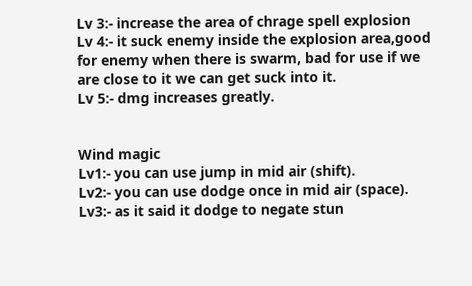Lv 3:- increase the area of chrage spell explosion
Lv 4:- it suck enemy inside the explosion area,good for enemy when there is swarm, bad for use if we are close to it we can get suck into it.
Lv 5:- dmg increases greatly.


Wind magic
Lv1:- you can use jump in mid air (shift).
Lv2:- you can use dodge once in mid air (space).
Lv3:- as it said it dodge to negate stun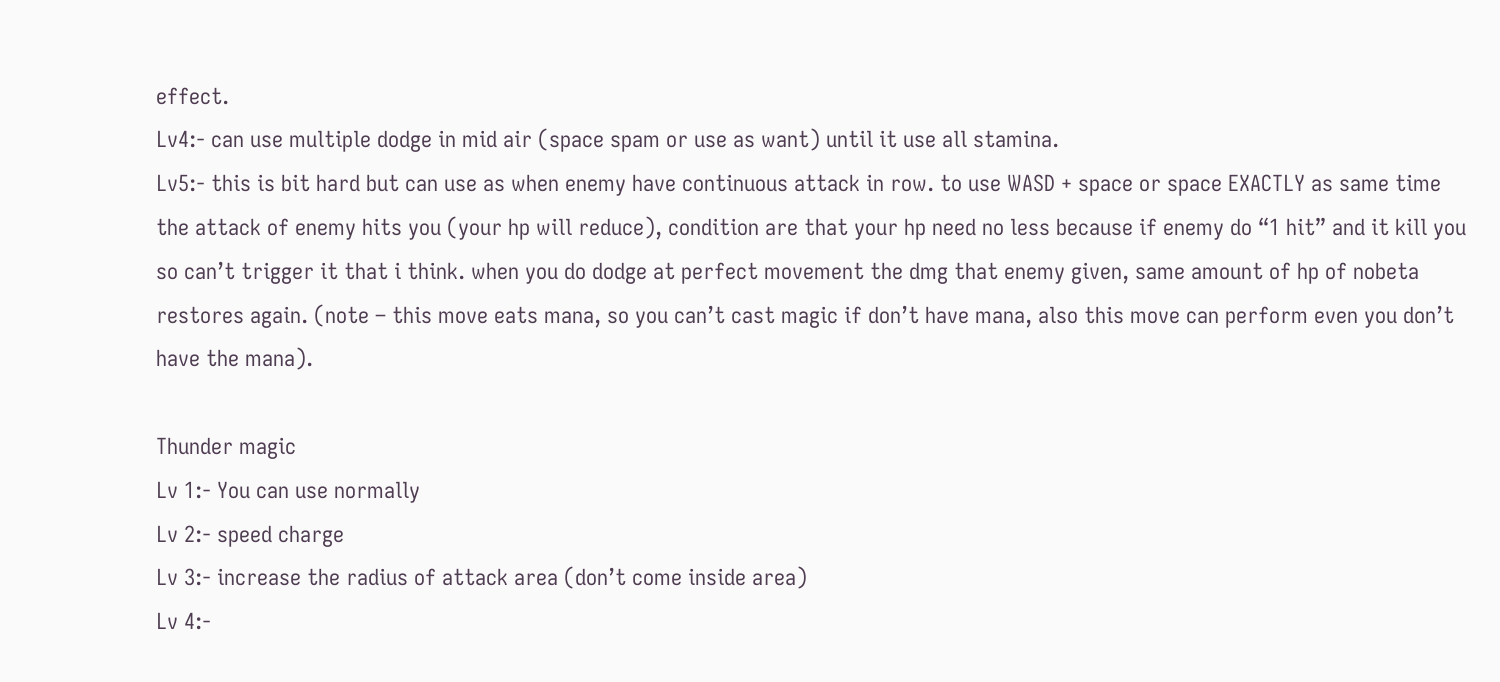effect.
Lv4:- can use multiple dodge in mid air (space spam or use as want) until it use all stamina.
Lv5:- this is bit hard but can use as when enemy have continuous attack in row. to use WASD + space or space EXACTLY as same time the attack of enemy hits you (your hp will reduce), condition are that your hp need no less because if enemy do “1 hit” and it kill you so can’t trigger it that i think. when you do dodge at perfect movement the dmg that enemy given, same amount of hp of nobeta restores again. (note – this move eats mana, so you can’t cast magic if don’t have mana, also this move can perform even you don’t have the mana).

Thunder magic
Lv 1:- You can use normally
Lv 2:- speed charge
Lv 3:- increase the radius of attack area (don’t come inside area)
Lv 4:-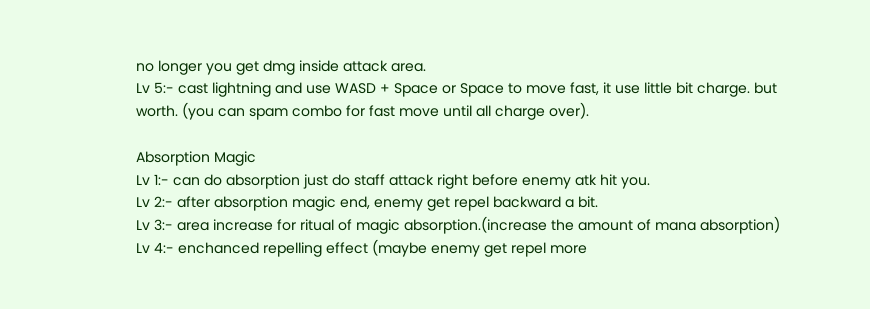no longer you get dmg inside attack area.
Lv 5:- cast lightning and use WASD + Space or Space to move fast, it use little bit charge. but worth. (you can spam combo for fast move until all charge over).

Absorption Magic
Lv 1:- can do absorption just do staff attack right before enemy atk hit you.
Lv 2:- after absorption magic end, enemy get repel backward a bit.
Lv 3:- area increase for ritual of magic absorption.(increase the amount of mana absorption)
Lv 4:- enchanced repelling effect (maybe enemy get repel more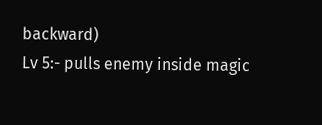backward)
Lv 5:- pulls enemy inside magic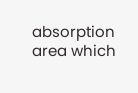absorption area which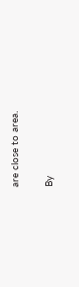are close to area.

By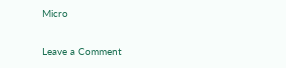Micro

Leave a Comment